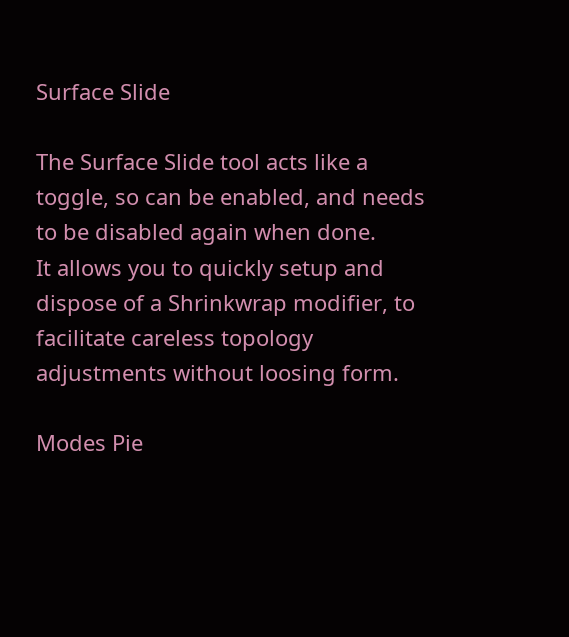Surface Slide

The Surface Slide tool acts like a toggle, so can be enabled, and needs to be disabled again when done.
It allows you to quickly setup and dispose of a Shrinkwrap modifier, to facilitate careless topology adjustments without loosing form.

Modes Pie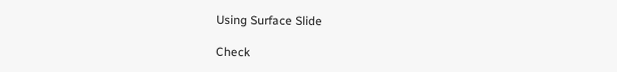Using Surface Slide

Check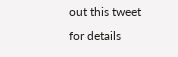out this tweet for details